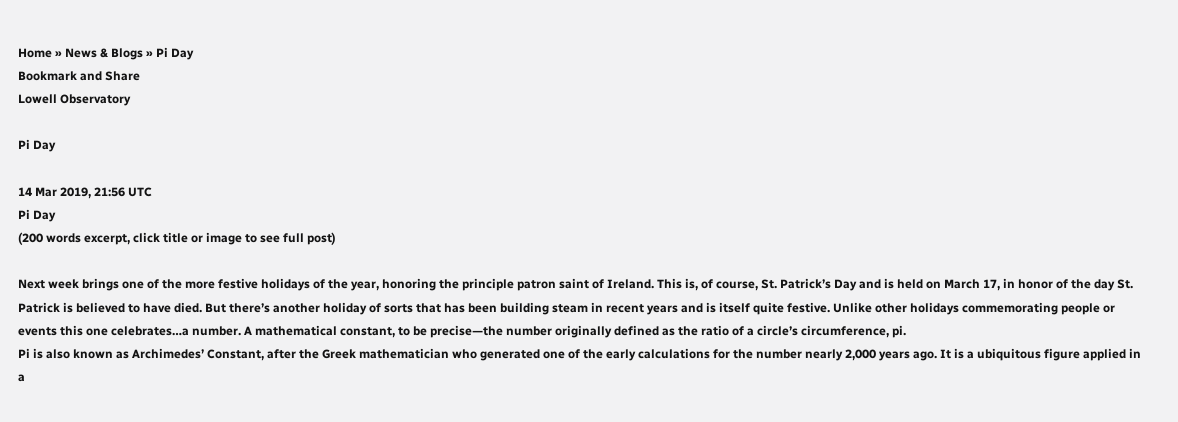Home » News & Blogs » Pi Day
Bookmark and Share
Lowell Observatory

Pi Day

14 Mar 2019, 21:56 UTC
Pi Day
(200 words excerpt, click title or image to see full post)

Next week brings one of the more festive holidays of the year, honoring the principle patron saint of Ireland. This is, of course, St. Patrick’s Day and is held on March 17, in honor of the day St. Patrick is believed to have died. But there’s another holiday of sorts that has been building steam in recent years and is itself quite festive. Unlike other holidays commemorating people or events this one celebrates…a number. A mathematical constant, to be precise—the number originally defined as the ratio of a circle’s circumference, pi.
Pi is also known as Archimedes’ Constant, after the Greek mathematician who generated one of the early calculations for the number nearly 2,000 years ago. It is a ubiquitous figure applied in a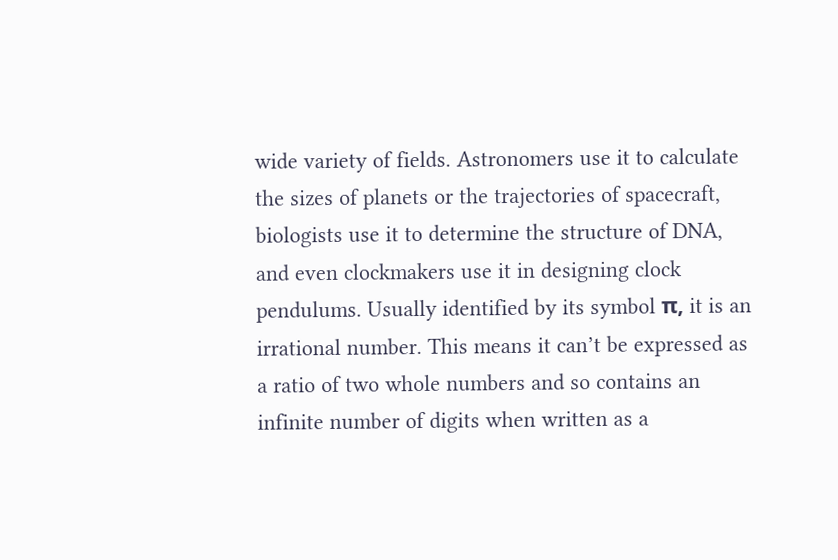wide variety of fields. Astronomers use it to calculate the sizes of planets or the trajectories of spacecraft, biologists use it to determine the structure of DNA, and even clockmakers use it in designing clock pendulums. Usually identified by its symbol π, it is an irrational number. This means it can’t be expressed as a ratio of two whole numbers and so contains an infinite number of digits when written as a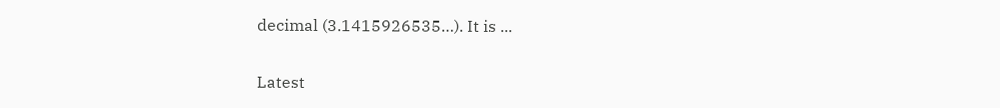decimal (3.1415926535…). It is ...

Latest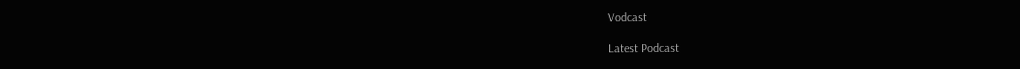Vodcast

Latest Podcast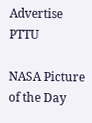Advertise PTTU

NASA Picture of the Day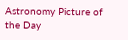Astronomy Picture of the Day